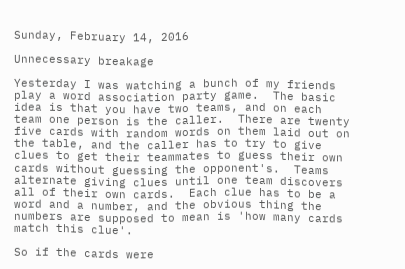Sunday, February 14, 2016

Unnecessary breakage

Yesterday I was watching a bunch of my friends play a word association party game.  The basic idea is that you have two teams, and on each team one person is the caller.  There are twenty five cards with random words on them laid out on the table, and the caller has to try to give clues to get their teammates to guess their own cards without guessing the opponent's.  Teams alternate giving clues until one team discovers all of their own cards.  Each clue has to be a word and a number, and the obvious thing the numbers are supposed to mean is 'how many cards match this clue'.

So if the cards were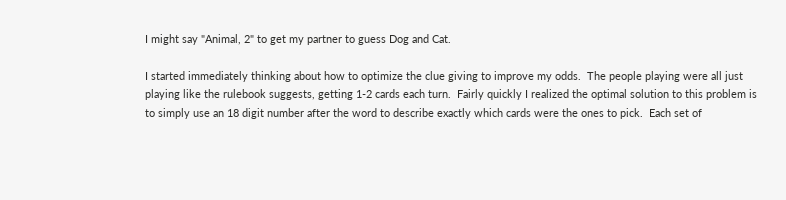I might say "Animal, 2" to get my partner to guess Dog and Cat.

I started immediately thinking about how to optimize the clue giving to improve my odds.  The people playing were all just playing like the rulebook suggests, getting 1-2 cards each turn.  Fairly quickly I realized the optimal solution to this problem is to simply use an 18 digit number after the word to describe exactly which cards were the ones to pick.  Each set of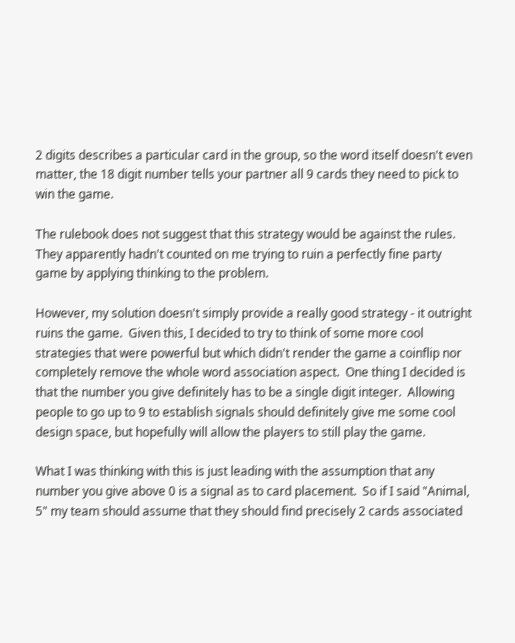2 digits describes a particular card in the group, so the word itself doesn't even matter, the 18 digit number tells your partner all 9 cards they need to pick to win the game.

The rulebook does not suggest that this strategy would be against the rules.  They apparently hadn't counted on me trying to ruin a perfectly fine party game by applying thinking to the problem.

However, my solution doesn't simply provide a really good strategy - it outright ruins the game.  Given this, I decided to try to think of some more cool strategies that were powerful but which didn't render the game a coinflip nor completely remove the whole word association aspect.  One thing I decided is that the number you give definitely has to be a single digit integer.  Allowing people to go up to 9 to establish signals should definitely give me some cool design space, but hopefully will allow the players to still play the game.

What I was thinking with this is just leading with the assumption that any number you give above 0 is a signal as to card placement.  So if I said "Animal, 5" my team should assume that they should find precisely 2 cards associated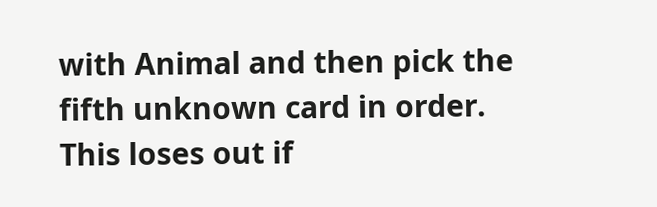with Animal and then pick the fifth unknown card in order.  This loses out if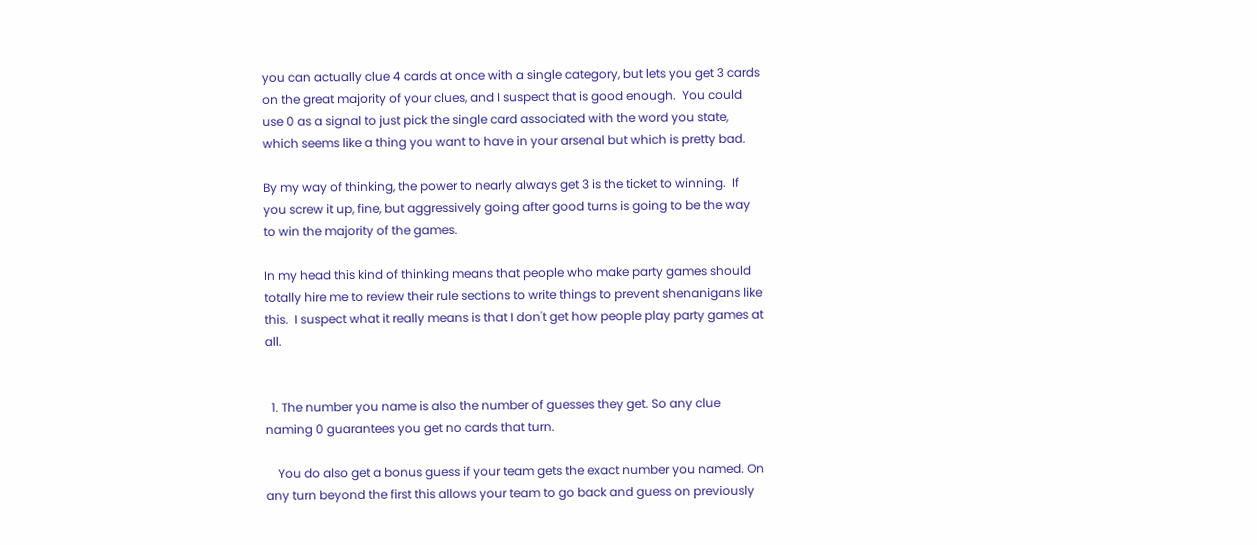you can actually clue 4 cards at once with a single category, but lets you get 3 cards on the great majority of your clues, and I suspect that is good enough.  You could use 0 as a signal to just pick the single card associated with the word you state, which seems like a thing you want to have in your arsenal but which is pretty bad.

By my way of thinking, the power to nearly always get 3 is the ticket to winning.  If you screw it up, fine, but aggressively going after good turns is going to be the way to win the majority of the games.

In my head this kind of thinking means that people who make party games should totally hire me to review their rule sections to write things to prevent shenanigans like this.  I suspect what it really means is that I don't get how people play party games at all.


  1. The number you name is also the number of guesses they get. So any clue naming 0 guarantees you get no cards that turn.

    You do also get a bonus guess if your team gets the exact number you named. On any turn beyond the first this allows your team to go back and guess on previously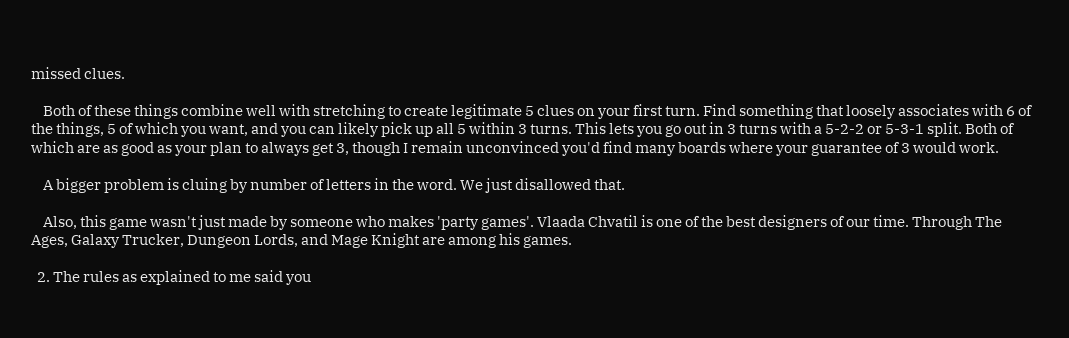missed clues.

    Both of these things combine well with stretching to create legitimate 5 clues on your first turn. Find something that loosely associates with 6 of the things, 5 of which you want, and you can likely pick up all 5 within 3 turns. This lets you go out in 3 turns with a 5-2-2 or 5-3-1 split. Both of which are as good as your plan to always get 3, though I remain unconvinced you'd find many boards where your guarantee of 3 would work.

    A bigger problem is cluing by number of letters in the word. We just disallowed that.

    Also, this game wasn't just made by someone who makes 'party games'. Vlaada Chvatil is one of the best designers of our time. Through The Ages, Galaxy Trucker, Dungeon Lords, and Mage Knight are among his games.

  2. The rules as explained to me said you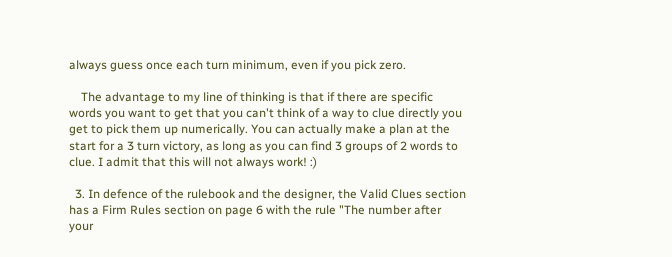always guess once each turn minimum, even if you pick zero.

    The advantage to my line of thinking is that if there are specific words you want to get that you can't think of a way to clue directly you get to pick them up numerically. You can actually make a plan at the start for a 3 turn victory, as long as you can find 3 groups of 2 words to clue. I admit that this will not always work! :)

  3. In defence of the rulebook and the designer, the Valid Clues section has a Firm Rules section on page 6 with the rule "The number after your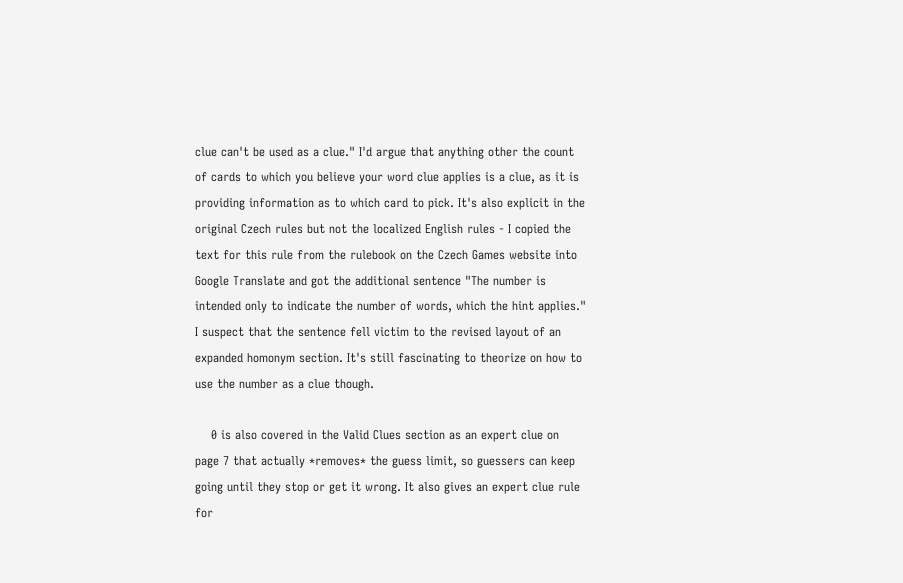clue can't be used as a clue." I'd argue that anything other the count of cards to which you believe your word clue applies is a clue, as it is providing information as to which card to pick. It's also explicit in the original Czech rules but not the localized English rules - I copied the text for this rule from the rulebook on the Czech Games website into Google Translate and got the additional sentence "The number is intended only to indicate the number of words, which the hint applies." I suspect that the sentence fell victim to the revised layout of an expanded homonym section. It's still fascinating to theorize on how to use the number as a clue though.

    0 is also covered in the Valid Clues section as an expert clue on page 7 that actually *removes* the guess limit, so guessers can keep going until they stop or get it wrong. It also gives an expert clue rule for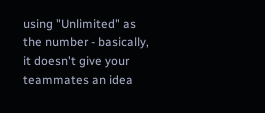using "Unlimited" as the number - basically, it doesn't give your teammates an idea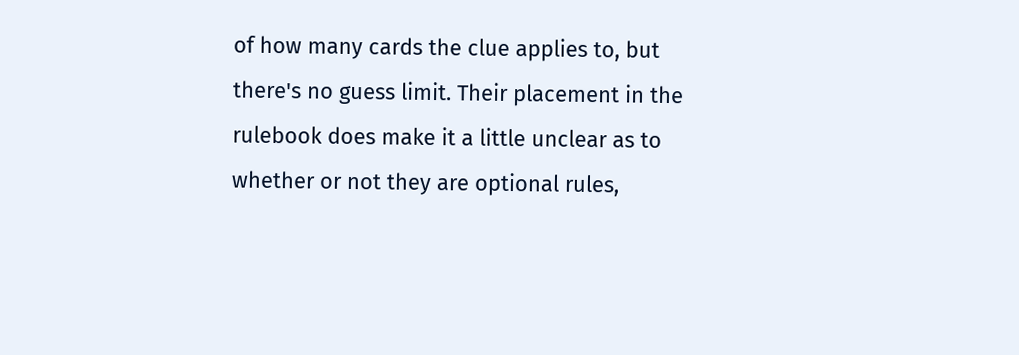of how many cards the clue applies to, but there's no guess limit. Their placement in the rulebook does make it a little unclear as to whether or not they are optional rules,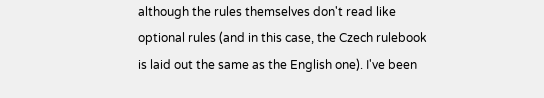although the rules themselves don't read like optional rules (and in this case, the Czech rulebook is laid out the same as the English one). I've been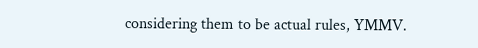considering them to be actual rules, YMMV.